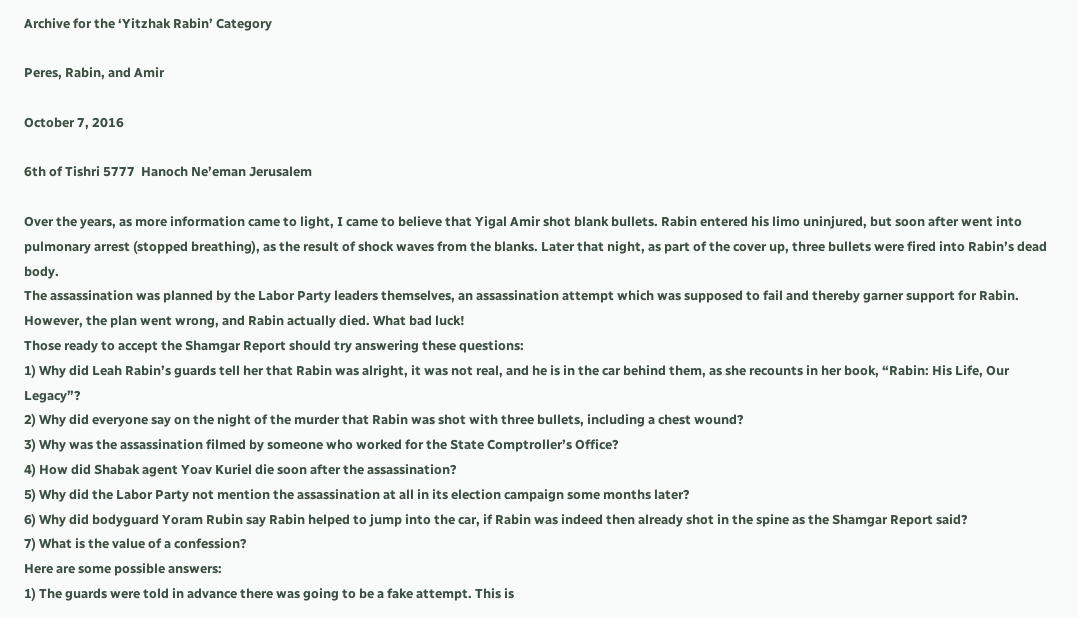Archive for the ‘Yitzhak Rabin’ Category

Peres, Rabin, and Amir

October 7, 2016

6th of Tishri 5777  Hanoch Ne’eman Jerusalem

Over the years, as more information came to light, I came to believe that Yigal Amir shot blank bullets. Rabin entered his limo uninjured, but soon after went into pulmonary arrest (stopped breathing), as the result of shock waves from the blanks. Later that night, as part of the cover up, three bullets were fired into Rabin’s dead body.
The assassination was planned by the Labor Party leaders themselves, an assassination attempt which was supposed to fail and thereby garner support for Rabin. However, the plan went wrong, and Rabin actually died. What bad luck!
Those ready to accept the Shamgar Report should try answering these questions:
1) Why did Leah Rabin’s guards tell her that Rabin was alright, it was not real, and he is in the car behind them, as she recounts in her book, “Rabin: His Life, Our Legacy”?
2) Why did everyone say on the night of the murder that Rabin was shot with three bullets, including a chest wound?
3) Why was the assassination filmed by someone who worked for the State Comptroller’s Office?
4) How did Shabak agent Yoav Kuriel die soon after the assassination?
5) Why did the Labor Party not mention the assassination at all in its election campaign some months later?
6) Why did bodyguard Yoram Rubin say Rabin helped to jump into the car, if Rabin was indeed then already shot in the spine as the Shamgar Report said?
7) What is the value of a confession?
Here are some possible answers:
1) The guards were told in advance there was going to be a fake attempt. This is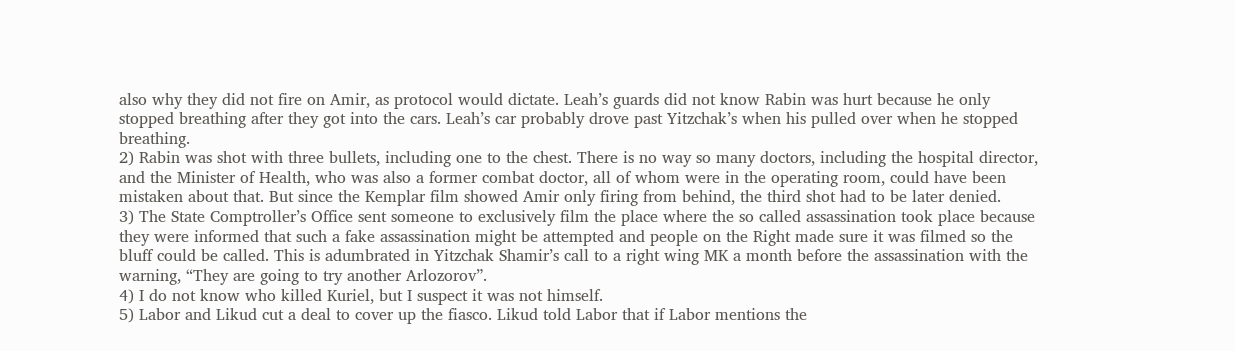also why they did not fire on Amir, as protocol would dictate. Leah’s guards did not know Rabin was hurt because he only stopped breathing after they got into the cars. Leah’s car probably drove past Yitzchak’s when his pulled over when he stopped breathing.
2) Rabin was shot with three bullets, including one to the chest. There is no way so many doctors, including the hospital director, and the Minister of Health, who was also a former combat doctor, all of whom were in the operating room, could have been mistaken about that. But since the Kemplar film showed Amir only firing from behind, the third shot had to be later denied.
3) The State Comptroller’s Office sent someone to exclusively film the place where the so called assassination took place because they were informed that such a fake assassination might be attempted and people on the Right made sure it was filmed so the bluff could be called. This is adumbrated in Yitzchak Shamir’s call to a right wing MK a month before the assassination with the warning, “They are going to try another Arlozorov”.
4) I do not know who killed Kuriel, but I suspect it was not himself.
5) Labor and Likud cut a deal to cover up the fiasco. Likud told Labor that if Labor mentions the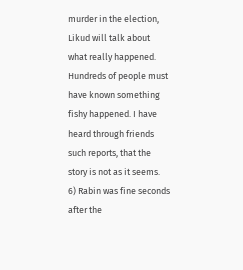murder in the election, Likud will talk about what really happened. Hundreds of people must have known something fishy happened. I have heard through friends such reports, that the story is not as it seems.
6) Rabin was fine seconds after the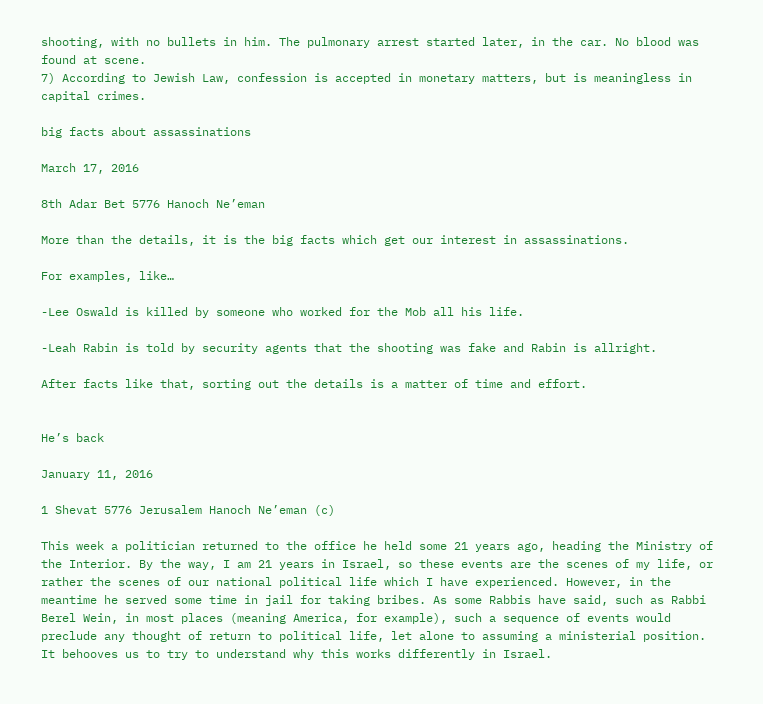shooting, with no bullets in him. The pulmonary arrest started later, in the car. No blood was found at scene.
7) According to Jewish Law, confession is accepted in monetary matters, but is meaningless in capital crimes.

big facts about assassinations

March 17, 2016

8th Adar Bet 5776 Hanoch Ne’eman

More than the details, it is the big facts which get our interest in assassinations.

For examples, like…

-Lee Oswald is killed by someone who worked for the Mob all his life.

-Leah Rabin is told by security agents that the shooting was fake and Rabin is allright.

After facts like that, sorting out the details is a matter of time and effort.


He’s back

January 11, 2016

1 Shevat 5776 Jerusalem Hanoch Ne’eman (c)

This week a politician returned to the office he held some 21 years ago, heading the Ministry of the Interior. By the way, I am 21 years in Israel, so these events are the scenes of my life, or rather the scenes of our national political life which I have experienced. However, in the meantime he served some time in jail for taking bribes. As some Rabbis have said, such as Rabbi Berel Wein, in most places (meaning America, for example), such a sequence of events would preclude any thought of return to political life, let alone to assuming a ministerial position. It behooves us to try to understand why this works differently in Israel.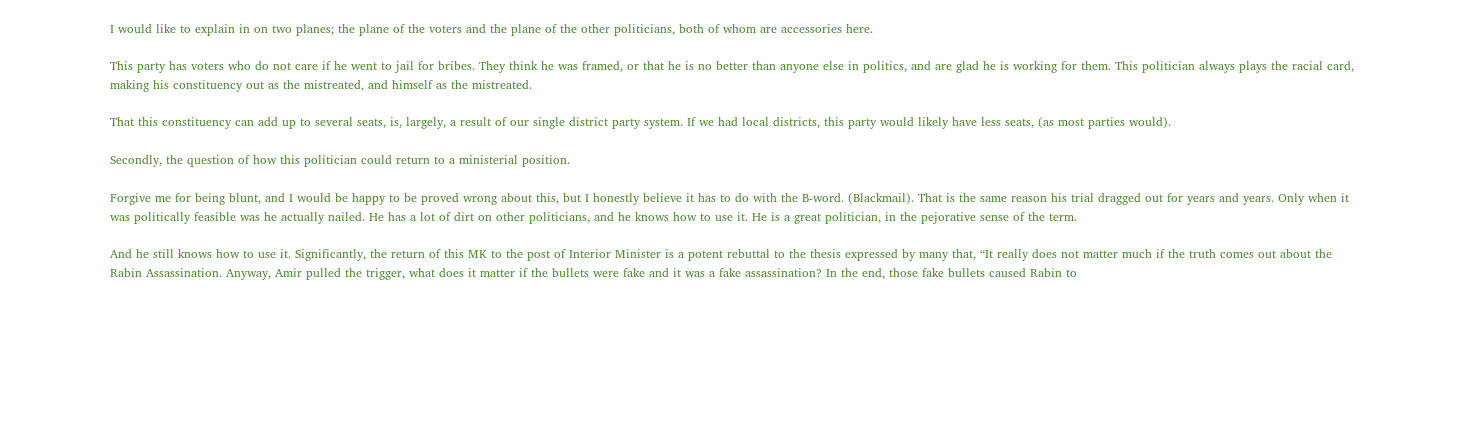I would like to explain in on two planes; the plane of the voters and the plane of the other politicians, both of whom are accessories here.

This party has voters who do not care if he went to jail for bribes. They think he was framed, or that he is no better than anyone else in politics, and are glad he is working for them. This politician always plays the racial card, making his constituency out as the mistreated, and himself as the mistreated.

That this constituency can add up to several seats, is, largely, a result of our single district party system. If we had local districts, this party would likely have less seats, (as most parties would).

Secondly, the question of how this politician could return to a ministerial position.

Forgive me for being blunt, and I would be happy to be proved wrong about this, but I honestly believe it has to do with the B-word. (Blackmail). That is the same reason his trial dragged out for years and years. Only when it was politically feasible was he actually nailed. He has a lot of dirt on other politicians, and he knows how to use it. He is a great politician, in the pejorative sense of the term.

And he still knows how to use it. Significantly, the return of this MK to the post of Interior Minister is a potent rebuttal to the thesis expressed by many that, “It really does not matter much if the truth comes out about the Rabin Assassination. Anyway, Amir pulled the trigger, what does it matter if the bullets were fake and it was a fake assassination? In the end, those fake bullets caused Rabin to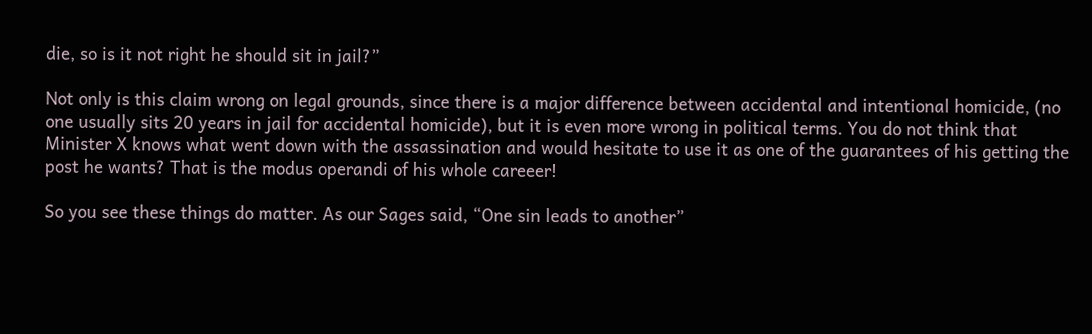die, so is it not right he should sit in jail?”

Not only is this claim wrong on legal grounds, since there is a major difference between accidental and intentional homicide, (no one usually sits 20 years in jail for accidental homicide), but it is even more wrong in political terms. You do not think that Minister X knows what went down with the assassination and would hesitate to use it as one of the guarantees of his getting the post he wants? That is the modus operandi of his whole careeer!

So you see these things do matter. As our Sages said, “One sin leads to another”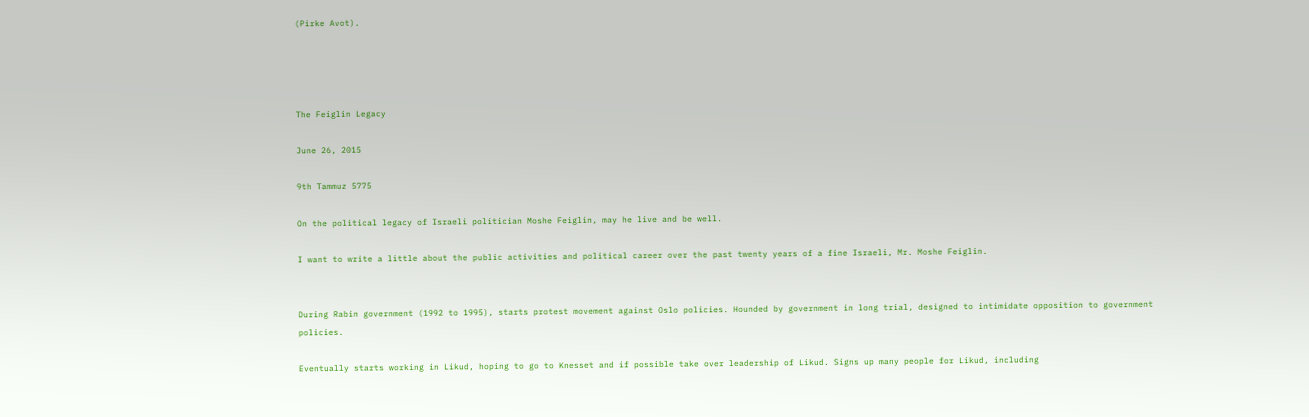(Pirke Avot).




The Feiglin Legacy

June 26, 2015

9th Tammuz 5775

On the political legacy of Israeli politician Moshe Feiglin, may he live and be well.

I want to write a little about the public activities and political career over the past twenty years of a fine Israeli, Mr. Moshe Feiglin.


During Rabin government (1992 to 1995), starts protest movement against Oslo policies. Hounded by government in long trial, designed to intimidate opposition to government policies.

Eventually starts working in Likud, hoping to go to Knesset and if possible take over leadership of Likud. Signs up many people for Likud, including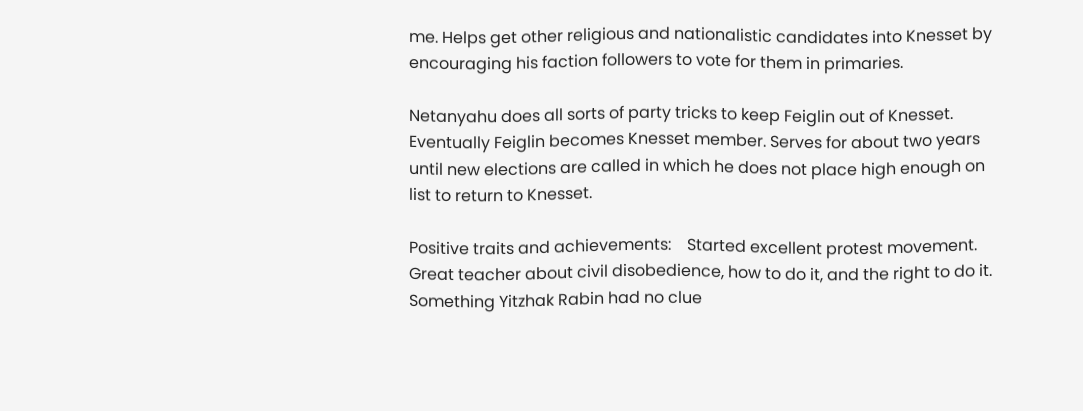me. Helps get other religious and nationalistic candidates into Knesset by encouraging his faction followers to vote for them in primaries.

Netanyahu does all sorts of party tricks to keep Feiglin out of Knesset. Eventually Feiglin becomes Knesset member. Serves for about two years until new elections are called in which he does not place high enough on list to return to Knesset.

Positive traits and achievements:    Started excellent protest movement. Great teacher about civil disobedience, how to do it, and the right to do it. Something Yitzhak Rabin had no clue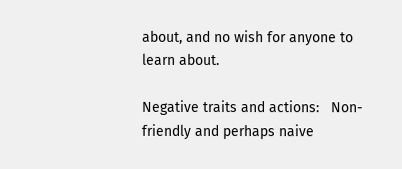about, and no wish for anyone to learn about.

Negative traits and actions:   Non-friendly and perhaps naive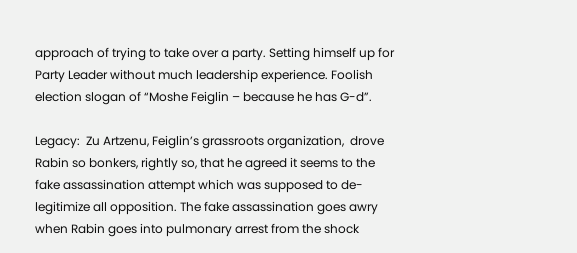approach of trying to take over a party. Setting himself up for Party Leader without much leadership experience. Foolish election slogan of “Moshe Feiglin – because he has G-d”.

Legacy:  Zu Artzenu, Feiglin’s grassroots organization,  drove Rabin so bonkers, rightly so, that he agreed it seems to the fake assassination attempt which was supposed to de-legitimize all opposition. The fake assassination goes awry when Rabin goes into pulmonary arrest from the shock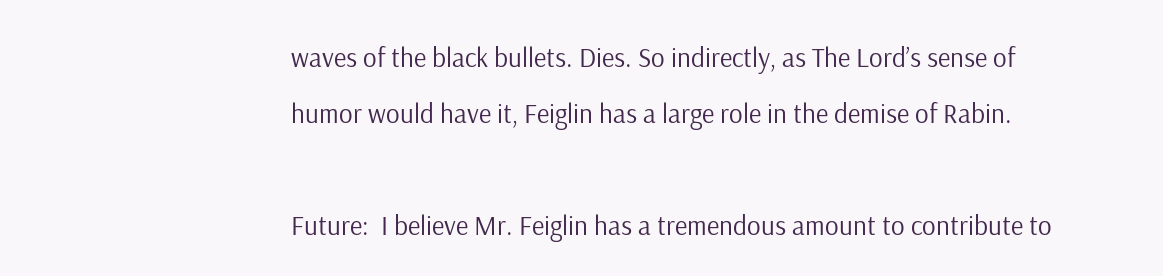waves of the black bullets. Dies. So indirectly, as The Lord’s sense of humor would have it, Feiglin has a large role in the demise of Rabin.

Future:  I believe Mr. Feiglin has a tremendous amount to contribute to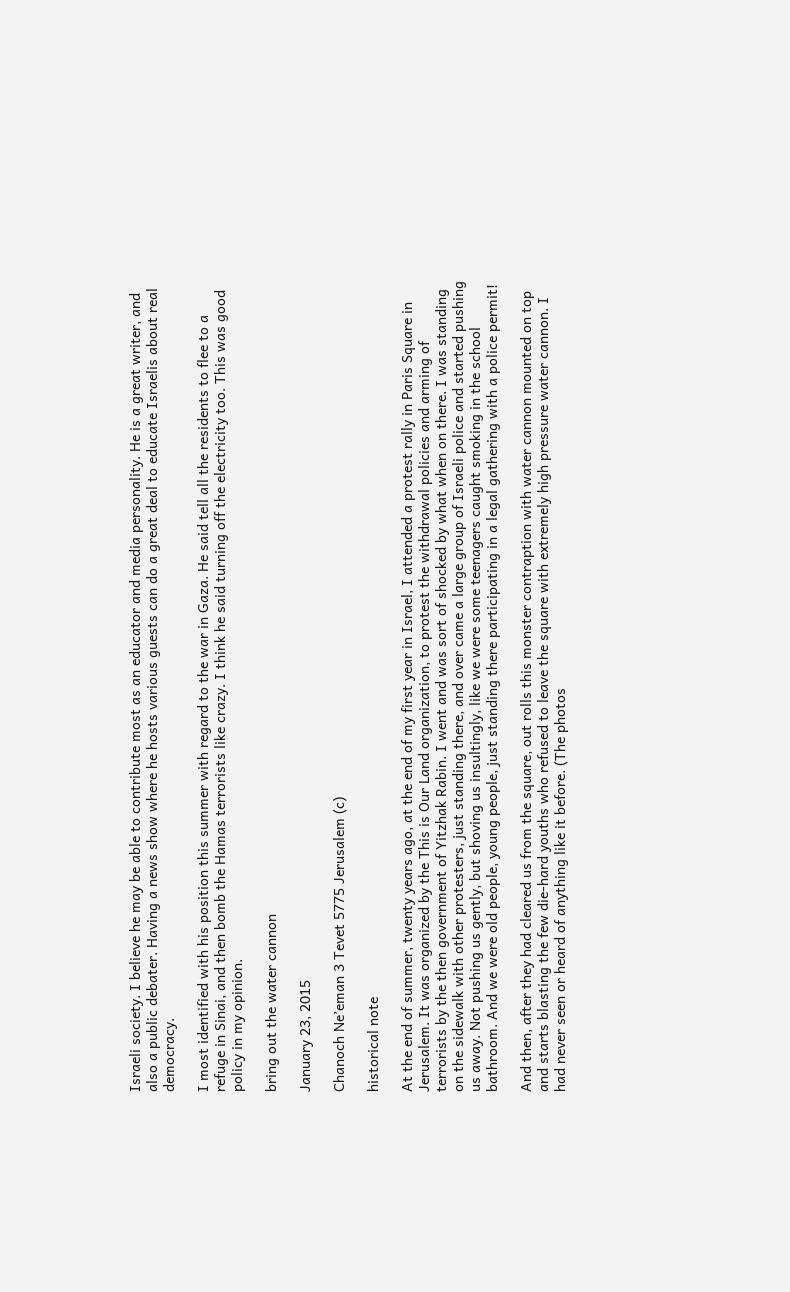Israeli society. I believe he may be able to contribute most as an educator and media personality. He is a great writer, and also a public debater. Having a news show where he hosts various guests can do a great deal to educate Israelis about real democracy.

I most identified with his position this summer with regard to the war in Gaza. He said tell all the residents to flee to a refuge in Sinai, and then bomb the Hamas terrorists like crazy. I think he said turning off the electricity too. This was good policy in my opinion.

bring out the water cannon

January 23, 2015

Chanoch Ne’eman 3 Tevet 5775 Jerusalem (c)

historical note

At the end of summer, twenty years ago, at the end of my first year in Israel, I attended a protest rally in Paris Square in Jerusalem. It was organized by the This is Our Land organization, to protest the withdrawal policies and arming of terrorists by the then government of Yitzhak Rabin. I went and was sort of shocked by what when on there. I was standing on the sidewalk with other protesters, just standing there, and over came a large group of Israeli police and started pushing us away. Not pushing us gently, but shoving us insultingly, like we were some teenagers caught smoking in the school bathroom. And we were old people, young people, just standing there participating in a legal gathering with a police permit!

And then, after they had cleared us from the square, out rolls this monster contraption with water cannon mounted on top and starts blasting the few die-hard youths who refused to leave the square with extremely high pressure water cannon. I had never seen or heard of anything like it before. (The photos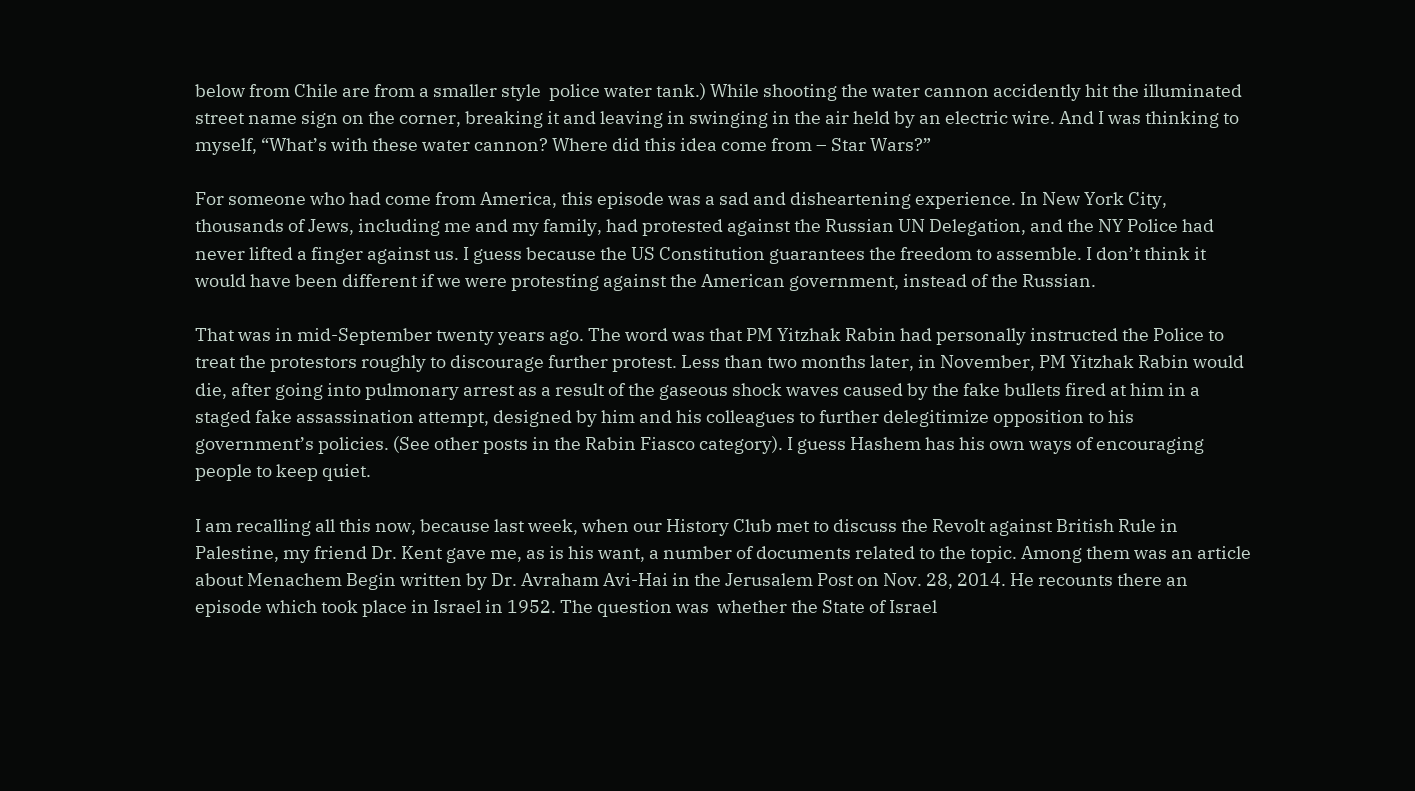below from Chile are from a smaller style  police water tank.) While shooting the water cannon accidently hit the illuminated street name sign on the corner, breaking it and leaving in swinging in the air held by an electric wire. And I was thinking to myself, “What’s with these water cannon? Where did this idea come from – Star Wars?”

For someone who had come from America, this episode was a sad and disheartening experience. In New York City, thousands of Jews, including me and my family, had protested against the Russian UN Delegation, and the NY Police had never lifted a finger against us. I guess because the US Constitution guarantees the freedom to assemble. I don’t think it would have been different if we were protesting against the American government, instead of the Russian.

That was in mid-September twenty years ago. The word was that PM Yitzhak Rabin had personally instructed the Police to treat the protestors roughly to discourage further protest. Less than two months later, in November, PM Yitzhak Rabin would die, after going into pulmonary arrest as a result of the gaseous shock waves caused by the fake bullets fired at him in a staged fake assassination attempt, designed by him and his colleagues to further delegitimize opposition to his government’s policies. (See other posts in the Rabin Fiasco category). I guess Hashem has his own ways of encouraging people to keep quiet.

I am recalling all this now, because last week, when our History Club met to discuss the Revolt against British Rule in Palestine, my friend Dr. Kent gave me, as is his want, a number of documents related to the topic. Among them was an article about Menachem Begin written by Dr. Avraham Avi-Hai in the Jerusalem Post on Nov. 28, 2014. He recounts there an episode which took place in Israel in 1952. The question was  whether the State of Israel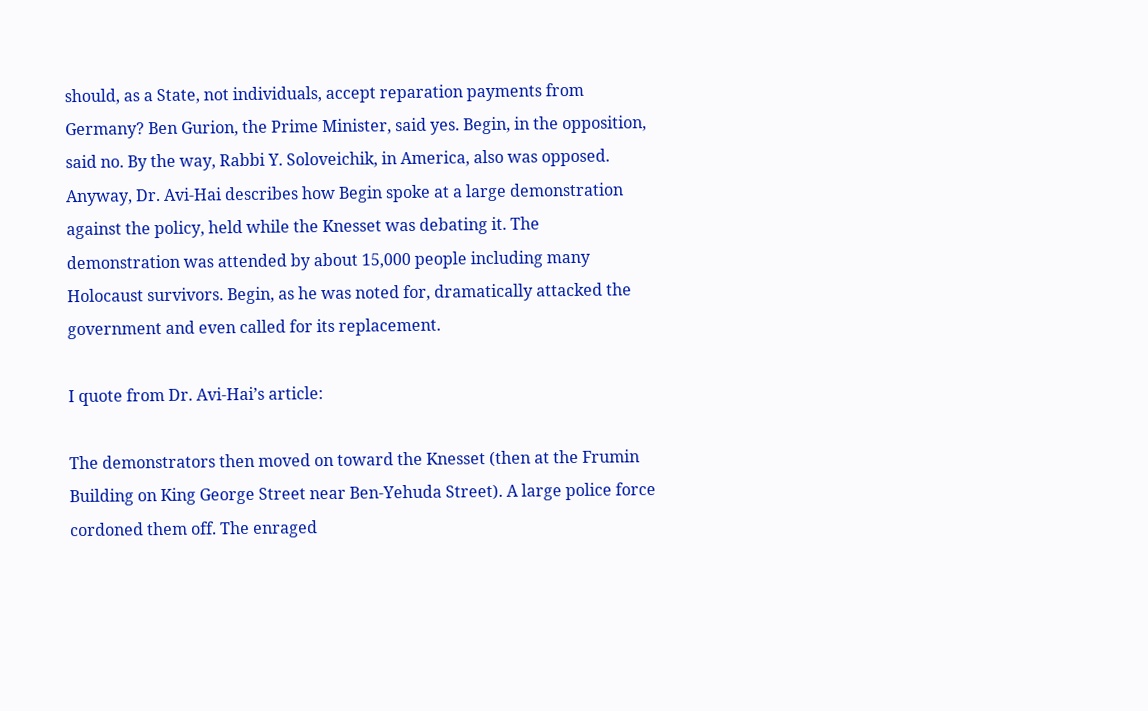should, as a State, not individuals, accept reparation payments from Germany? Ben Gurion, the Prime Minister, said yes. Begin, in the opposition, said no. By the way, Rabbi Y. Soloveichik, in America, also was opposed. Anyway, Dr. Avi-Hai describes how Begin spoke at a large demonstration against the policy, held while the Knesset was debating it. The demonstration was attended by about 15,000 people including many Holocaust survivors. Begin, as he was noted for, dramatically attacked the government and even called for its replacement.

I quote from Dr. Avi-Hai’s article:

The demonstrators then moved on toward the Knesset (then at the Frumin Building on King George Street near Ben-Yehuda Street). A large police force cordoned them off. The enraged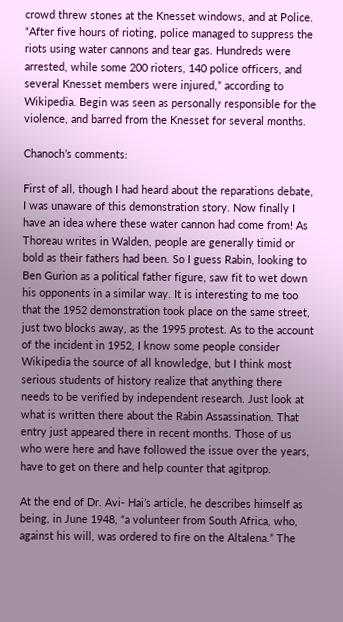crowd threw stones at the Knesset windows, and at Police. “After five hours of rioting, police managed to suppress the riots using water cannons and tear gas. Hundreds were arrested, while some 200 rioters, 140 police officers, and several Knesset members were injured,” according to Wikipedia. Begin was seen as personally responsible for the violence, and barred from the Knesset for several months.

Chanoch’s comments:

First of all, though I had heard about the reparations debate, I was unaware of this demonstration story. Now finally I have an idea where these water cannon had come from! As Thoreau writes in Walden, people are generally timid or bold as their fathers had been. So I guess Rabin, looking to Ben Gurion as a political father figure, saw fit to wet down his opponents in a similar way. It is interesting to me too that the 1952 demonstration took place on the same street, just two blocks away, as the 1995 protest. As to the account of the incident in 1952, I know some people consider Wikipedia the source of all knowledge, but I think most serious students of history realize that anything there needs to be verified by independent research. Just look at what is written there about the Rabin Assassination. That entry just appeared there in recent months. Those of us who were here and have followed the issue over the years, have to get on there and help counter that agitprop.

At the end of Dr. Avi- Hai’s article, he describes himself as being, in June 1948, “a volunteer from South Africa, who, against his will, was ordered to fire on the Altalena.” The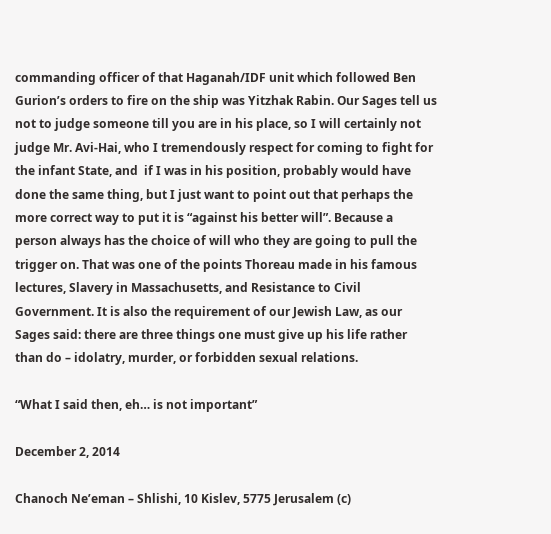commanding officer of that Haganah/IDF unit which followed Ben Gurion’s orders to fire on the ship was Yitzhak Rabin. Our Sages tell us not to judge someone till you are in his place, so I will certainly not judge Mr. Avi-Hai, who I tremendously respect for coming to fight for the infant State, and  if I was in his position, probably would have done the same thing, but I just want to point out that perhaps the more correct way to put it is “against his better will”. Because a person always has the choice of will who they are going to pull the trigger on. That was one of the points Thoreau made in his famous lectures, Slavery in Massachusetts, and Resistance to Civil Government. It is also the requirement of our Jewish Law, as our Sages said: there are three things one must give up his life rather than do – idolatry, murder, or forbidden sexual relations.

“What I said then, eh… is not important”

December 2, 2014

Chanoch Ne’eman – Shlishi, 10 Kislev, 5775 Jerusalem (c)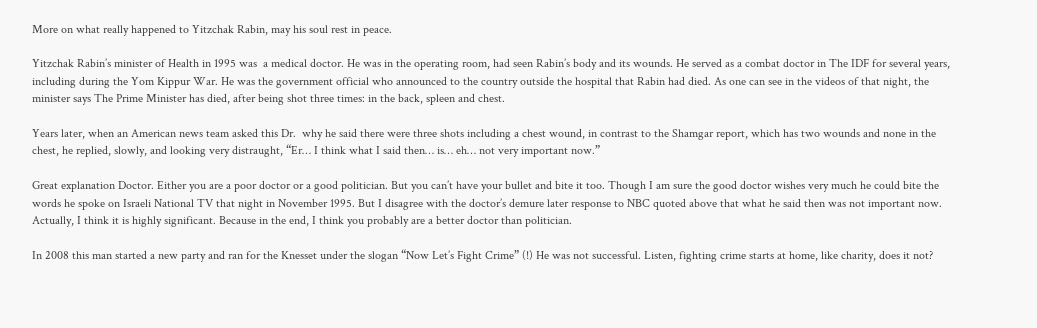More on what really happened to Yitzchak Rabin, may his soul rest in peace.

Yitzchak Rabin’s minister of Health in 1995 was  a medical doctor. He was in the operating room, had seen Rabin’s body and its wounds. He served as a combat doctor in The IDF for several years, including during the Yom Kippur War. He was the government official who announced to the country outside the hospital that Rabin had died. As one can see in the videos of that night, the minister says The Prime Minister has died, after being shot three times: in the back, spleen and chest.

Years later, when an American news team asked this Dr.  why he said there were three shots including a chest wound, in contrast to the Shamgar report, which has two wounds and none in the chest, he replied, slowly, and looking very distraught, “Er… I think what I said then… is… eh… not very important now.”

Great explanation Doctor. Either you are a poor doctor or a good politician. But you can’t have your bullet and bite it too. Though I am sure the good doctor wishes very much he could bite the words he spoke on Israeli National TV that night in November 1995. But I disagree with the doctor’s demure later response to NBC quoted above that what he said then was not important now. Actually, I think it is highly significant. Because in the end, I think you probably are a better doctor than politician.

In 2008 this man started a new party and ran for the Knesset under the slogan “Now Let’s Fight Crime” (!) He was not successful. Listen, fighting crime starts at home, like charity, does it not?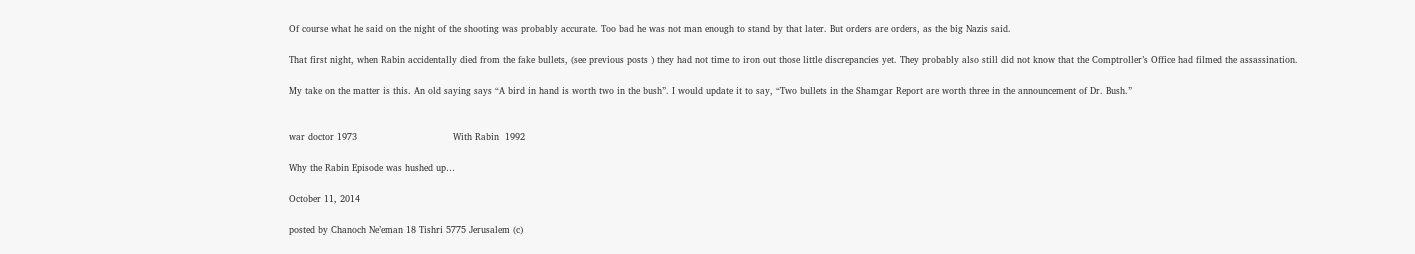Of course what he said on the night of the shooting was probably accurate. Too bad he was not man enough to stand by that later. But orders are orders, as the big Nazis said.

That first night, when Rabin accidentally died from the fake bullets, (see previous posts ) they had not time to iron out those little discrepancies yet. They probably also still did not know that the Comptroller’s Office had filmed the assassination.

My take on the matter is this. An old saying says “A bird in hand is worth two in the bush”. I would update it to say, “Two bullets in the Shamgar Report are worth three in the announcement of Dr. Bush.”


war doctor 1973                                With Rabin  1992

Why the Rabin Episode was hushed up…

October 11, 2014

posted by Chanoch Ne’eman 18 Tishri 5775 Jerusalem (c)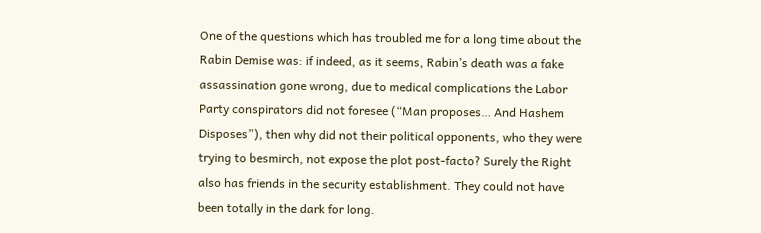One of the questions which has troubled me for a long time about the Rabin Demise was: if indeed, as it seems, Rabin’s death was a fake assassination gone wrong, due to medical complications the Labor Party conspirators did not foresee (“Man proposes… And Hashem Disposes”), then why did not their political opponents, who they were trying to besmirch, not expose the plot post-facto? Surely the Right also has friends in the security establishment. They could not have been totally in the dark for long.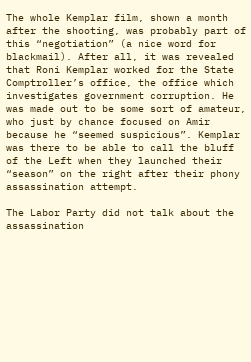The whole Kemplar film, shown a month after the shooting, was probably part of this “negotiation” (a nice word for blackmail). After all, it was revealed that Roni Kemplar worked for the State Comptroller’s office, the office which investigates government corruption. He was made out to be some sort of amateur, who just by chance focused on Amir because he “seemed suspicious”. Kemplar was there to be able to call the bluff of the Left when they launched their “season” on the right after their phony assassination attempt.

The Labor Party did not talk about the assassination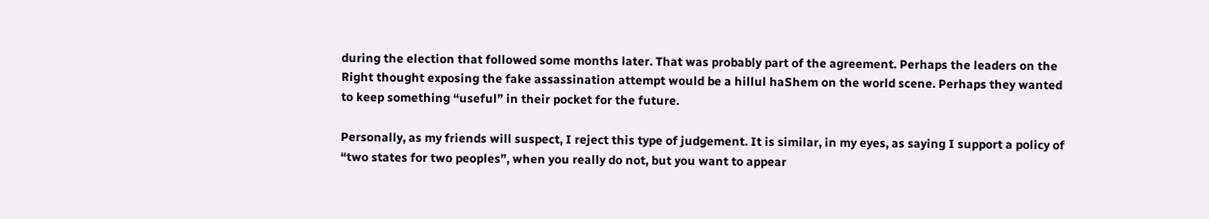during the election that followed some months later. That was probably part of the agreement. Perhaps the leaders on the Right thought exposing the fake assassination attempt would be a hillul haShem on the world scene. Perhaps they wanted to keep something “useful” in their pocket for the future.

Personally, as my friends will suspect, I reject this type of judgement. It is similar, in my eyes, as saying I support a policy of “two states for two peoples”, when you really do not, but you want to appear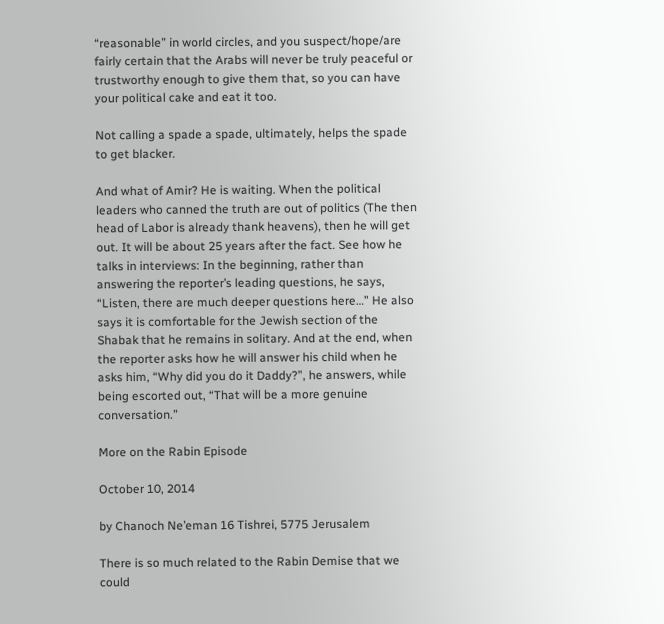“reasonable” in world circles, and you suspect/hope/are fairly certain that the Arabs will never be truly peaceful or trustworthy enough to give them that, so you can have your political cake and eat it too.

Not calling a spade a spade, ultimately, helps the spade to get blacker.

And what of Amir? He is waiting. When the political leaders who canned the truth are out of politics (The then head of Labor is already thank heavens), then he will get out. It will be about 25 years after the fact. See how he talks in interviews: In the beginning, rather than answering the reporter’s leading questions, he says, “Listen, there are much deeper questions here…” He also says it is comfortable for the Jewish section of the Shabak that he remains in solitary. And at the end, when the reporter asks how he will answer his child when he asks him, “Why did you do it Daddy?”, he answers, while being escorted out, “That will be a more genuine conversation.”

More on the Rabin Episode

October 10, 2014

by Chanoch Ne’eman 16 Tishrei, 5775 Jerusalem

There is so much related to the Rabin Demise that we could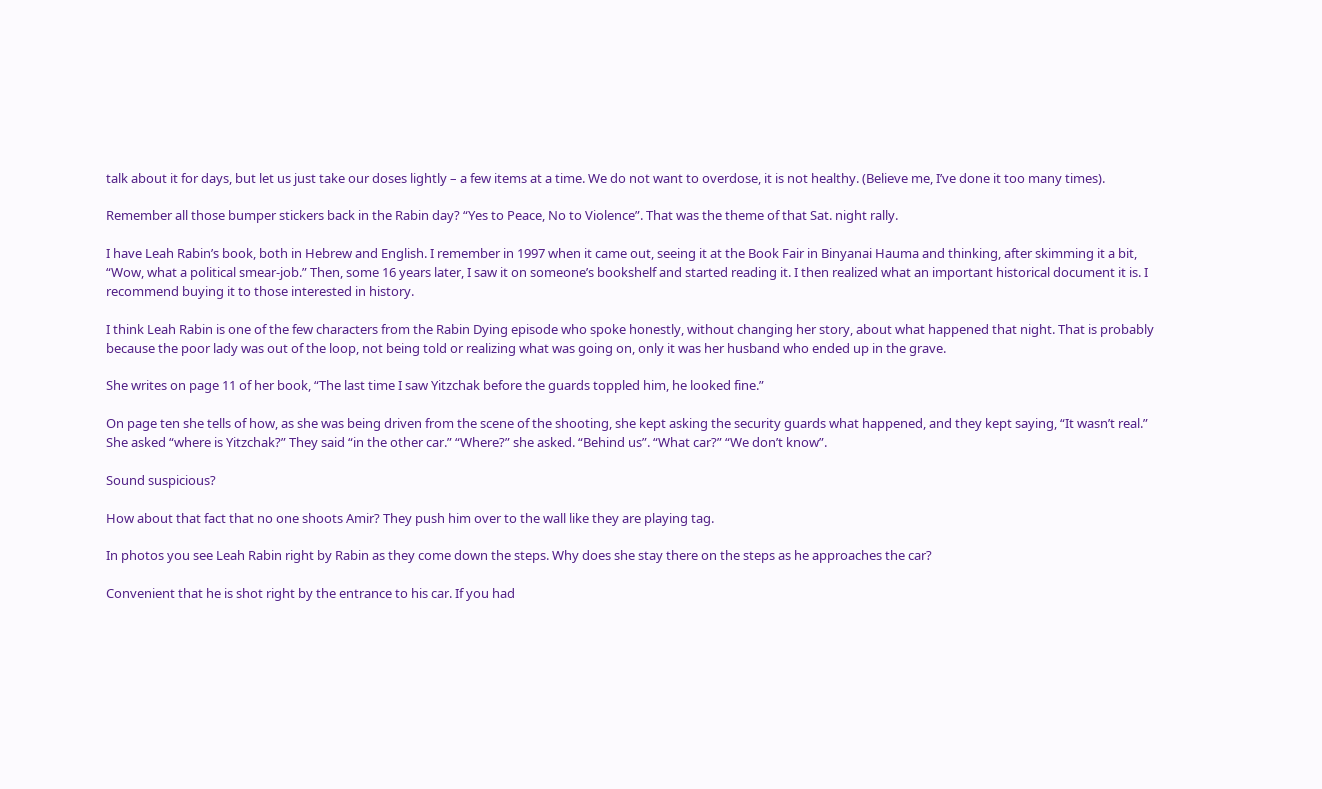talk about it for days, but let us just take our doses lightly – a few items at a time. We do not want to overdose, it is not healthy. (Believe me, I’ve done it too many times).

Remember all those bumper stickers back in the Rabin day? “Yes to Peace, No to Violence”. That was the theme of that Sat. night rally.

I have Leah Rabin’s book, both in Hebrew and English. I remember in 1997 when it came out, seeing it at the Book Fair in Binyanai Hauma and thinking, after skimming it a bit, “Wow, what a political smear-job.” Then, some 16 years later, I saw it on someone’s bookshelf and started reading it. I then realized what an important historical document it is. I recommend buying it to those interested in history.

I think Leah Rabin is one of the few characters from the Rabin Dying episode who spoke honestly, without changing her story, about what happened that night. That is probably because the poor lady was out of the loop, not being told or realizing what was going on, only it was her husband who ended up in the grave.

She writes on page 11 of her book, “The last time I saw Yitzchak before the guards toppled him, he looked fine.”

On page ten she tells of how, as she was being driven from the scene of the shooting, she kept asking the security guards what happened, and they kept saying, “It wasn’t real.” She asked “where is Yitzchak?” They said “in the other car.” “Where?” she asked. “Behind us”. “What car?” “We don’t know”.

Sound suspicious?

How about that fact that no one shoots Amir? They push him over to the wall like they are playing tag.

In photos you see Leah Rabin right by Rabin as they come down the steps. Why does she stay there on the steps as he approaches the car?

Convenient that he is shot right by the entrance to his car. If you had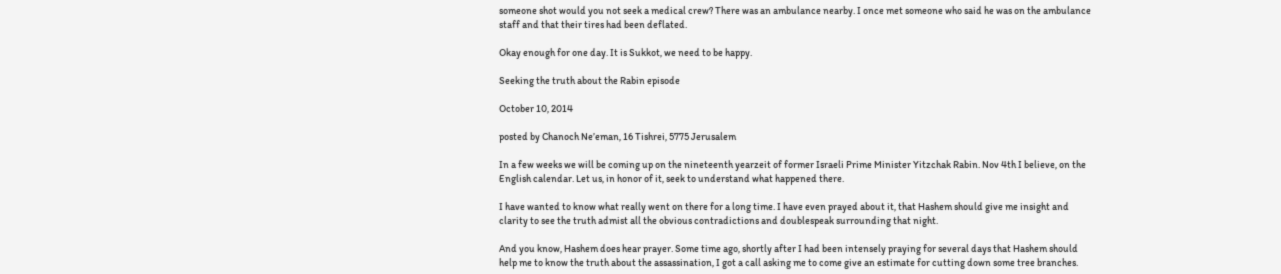someone shot would you not seek a medical crew? There was an ambulance nearby. I once met someone who said he was on the ambulance staff and that their tires had been deflated.

Okay enough for one day. It is Sukkot, we need to be happy.

Seeking the truth about the Rabin episode

October 10, 2014

posted by Chanoch Ne’eman, 16 Tishrei, 5775 Jerusalem

In a few weeks we will be coming up on the nineteenth yearzeit of former Israeli Prime Minister Yitzchak Rabin. Nov 4th I believe, on the English calendar. Let us, in honor of it, seek to understand what happened there.

I have wanted to know what really went on there for a long time. I have even prayed about it, that Hashem should give me insight and clarity to see the truth admist all the obvious contradictions and doublespeak surrounding that night.

And you know, Hashem does hear prayer. Some time ago, shortly after I had been intensely praying for several days that Hashem should help me to know the truth about the assassination, I got a call asking me to come give an estimate for cutting down some tree branches.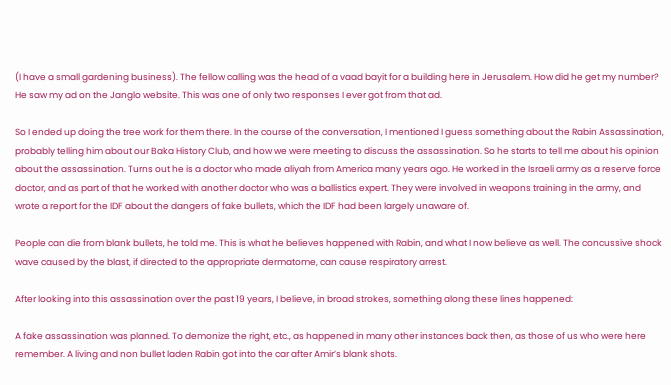(I have a small gardening business). The fellow calling was the head of a vaad bayit for a building here in Jerusalem. How did he get my number? He saw my ad on the Janglo website. This was one of only two responses I ever got from that ad.

So I ended up doing the tree work for them there. In the course of the conversation, I mentioned I guess something about the Rabin Assassination, probably telling him about our Baka History Club, and how we were meeting to discuss the assassination. So he starts to tell me about his opinion about the assassination. Turns out he is a doctor who made aliyah from America many years ago. He worked in the Israeli army as a reserve force doctor, and as part of that he worked with another doctor who was a ballistics expert. They were involved in weapons training in the army, and wrote a report for the IDF about the dangers of fake bullets, which the IDF had been largely unaware of.

People can die from blank bullets, he told me. This is what he believes happened with Rabin, and what I now believe as well. The concussive shock wave caused by the blast, if directed to the appropriate dermatome, can cause respiratory arrest.

After looking into this assassination over the past 19 years, I believe, in broad strokes, something along these lines happened:

A fake assassination was planned. To demonize the right, etc., as happened in many other instances back then, as those of us who were here remember. A living and non bullet laden Rabin got into the car after Amir’s blank shots.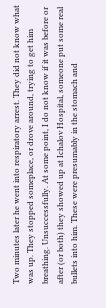Two minutes later he went into respiratory arrest. They did not know what was up. They stopped someplace, or drove around, trying to get him breathing. Unsuccessfully. At some point, I do not know if it was before or after (or both) they showed up at Ichalov Hospital, someone put some real bullets into him. These were presumably in the stomach and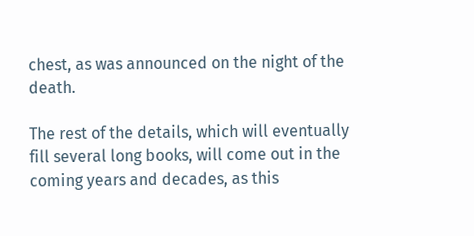chest, as was announced on the night of the death.

The rest of the details, which will eventually fill several long books, will come out in the coming years and decades, as this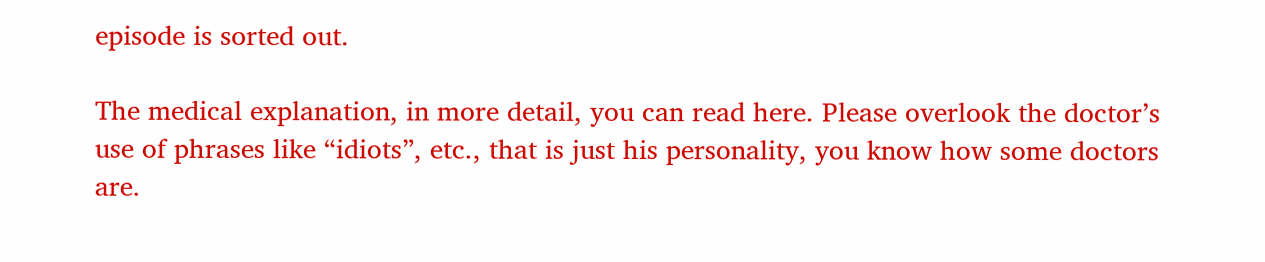episode is sorted out.

The medical explanation, in more detail, you can read here. Please overlook the doctor’s use of phrases like “idiots”, etc., that is just his personality, you know how some doctors are.